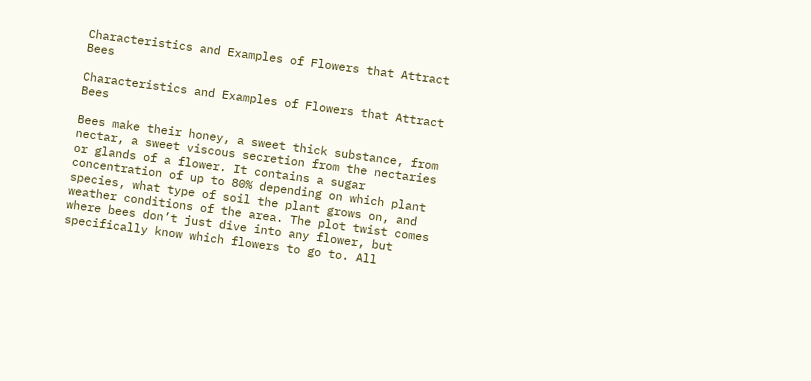Characteristics and Examples of Flowers that Attract Bees

Characteristics and Examples of Flowers that Attract Bees

Bees make their honey, a sweet thick substance, from nectar, a sweet viscous secretion from the nectaries or glands of a flower. It contains a sugar concentration of up to 80% depending on which plant species, what type of soil the plant grows on, and weather conditions of the area. The plot twist comes where bees don’t just dive into any flower, but specifically know which flowers to go to. All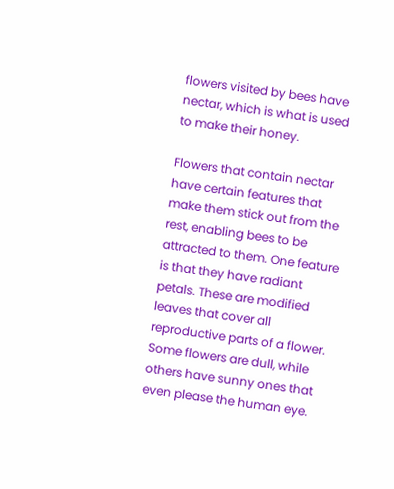flowers visited by bees have nectar, which is what is used to make their honey.

Flowers that contain nectar have certain features that make them stick out from the rest, enabling bees to be attracted to them. One feature is that they have radiant petals. These are modified leaves that cover all reproductive parts of a flower. Some flowers are dull, while others have sunny ones that even please the human eye.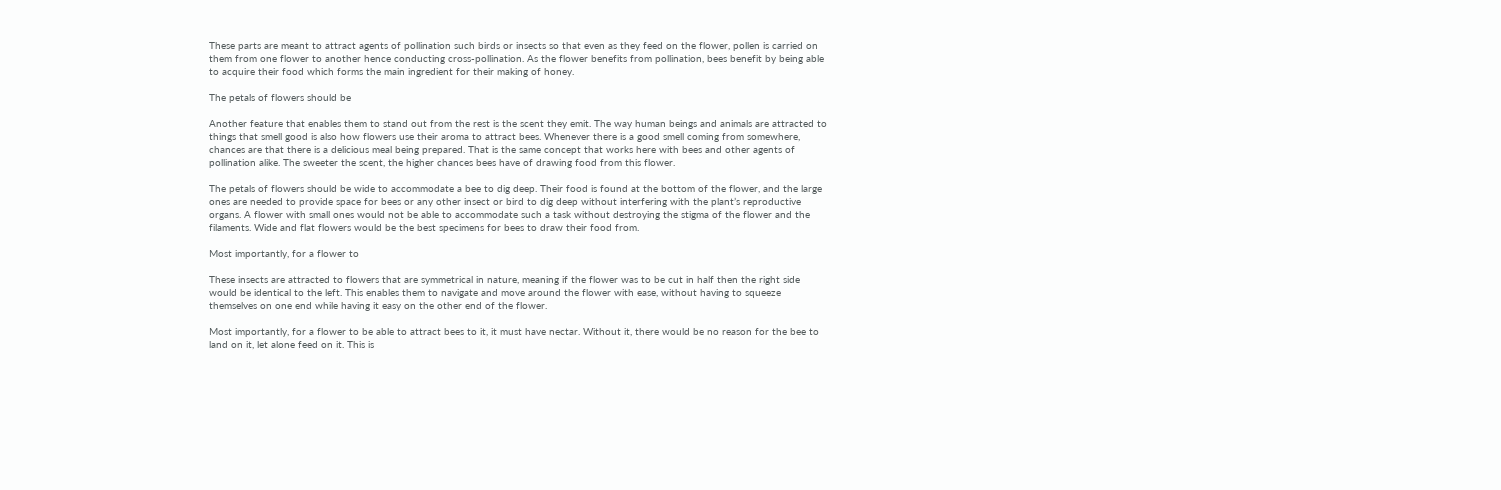These parts are meant to attract agents of pollination such birds or insects so that even as they feed on the flower, pollen is carried on them from one flower to another hence conducting cross-pollination. As the flower benefits from pollination, bees benefit by being able to acquire their food which forms the main ingredient for their making of honey.

The petals of flowers should be

Another feature that enables them to stand out from the rest is the scent they emit. The way human beings and animals are attracted to things that smell good is also how flowers use their aroma to attract bees. Whenever there is a good smell coming from somewhere, chances are that there is a delicious meal being prepared. That is the same concept that works here with bees and other agents of pollination alike. The sweeter the scent, the higher chances bees have of drawing food from this flower.

The petals of flowers should be wide to accommodate a bee to dig deep. Their food is found at the bottom of the flower, and the large ones are needed to provide space for bees or any other insect or bird to dig deep without interfering with the plant’s reproductive organs. A flower with small ones would not be able to accommodate such a task without destroying the stigma of the flower and the filaments. Wide and flat flowers would be the best specimens for bees to draw their food from.

Most importantly, for a flower to

These insects are attracted to flowers that are symmetrical in nature, meaning if the flower was to be cut in half then the right side would be identical to the left. This enables them to navigate and move around the flower with ease, without having to squeeze themselves on one end while having it easy on the other end of the flower.

Most importantly, for a flower to be able to attract bees to it, it must have nectar. Without it, there would be no reason for the bee to land on it, let alone feed on it. This is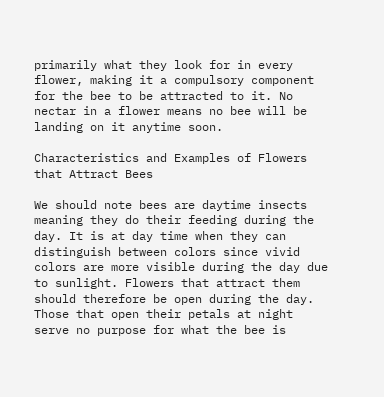primarily what they look for in every flower, making it a compulsory component for the bee to be attracted to it. No nectar in a flower means no bee will be landing on it anytime soon.

Characteristics and Examples of Flowers that Attract Bees

We should note bees are daytime insects meaning they do their feeding during the day. It is at day time when they can distinguish between colors since vivid colors are more visible during the day due to sunlight. Flowers that attract them should therefore be open during the day. Those that open their petals at night serve no purpose for what the bee is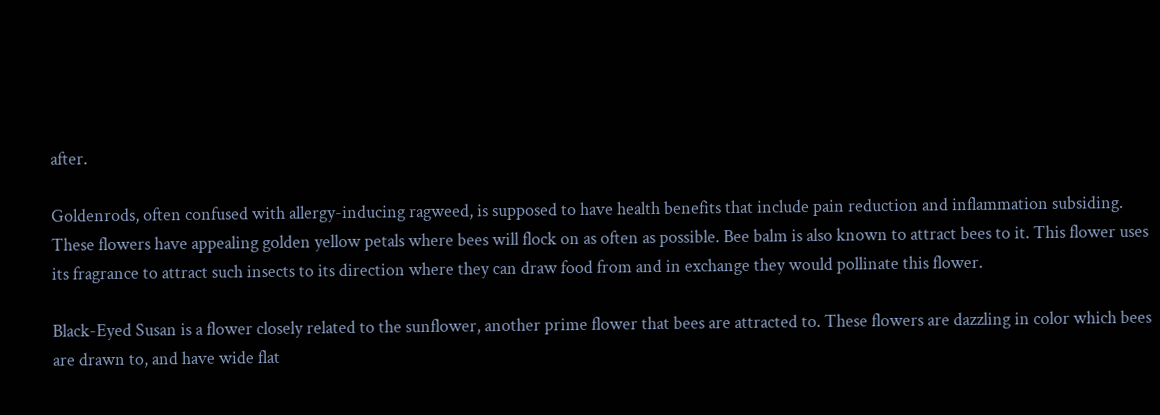after.

Goldenrods, often confused with allergy-inducing ragweed, is supposed to have health benefits that include pain reduction and inflammation subsiding. These flowers have appealing golden yellow petals where bees will flock on as often as possible. Bee balm is also known to attract bees to it. This flower uses its fragrance to attract such insects to its direction where they can draw food from and in exchange they would pollinate this flower.

Black-Eyed Susan is a flower closely related to the sunflower, another prime flower that bees are attracted to. These flowers are dazzling in color which bees are drawn to, and have wide flat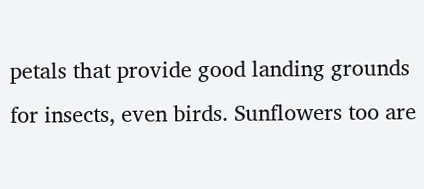petals that provide good landing grounds for insects, even birds. Sunflowers too are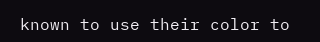known to use their color to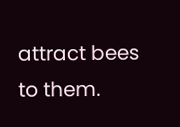attract bees to them.